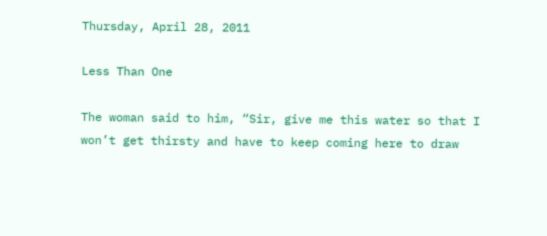Thursday, April 28, 2011

Less Than One

The woman said to him, “Sir, give me this water so that I won’t get thirsty and have to keep coming here to draw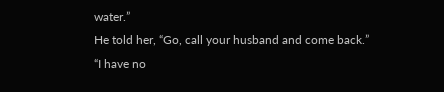water.”
He told her, “Go, call your husband and come back.”
“I have no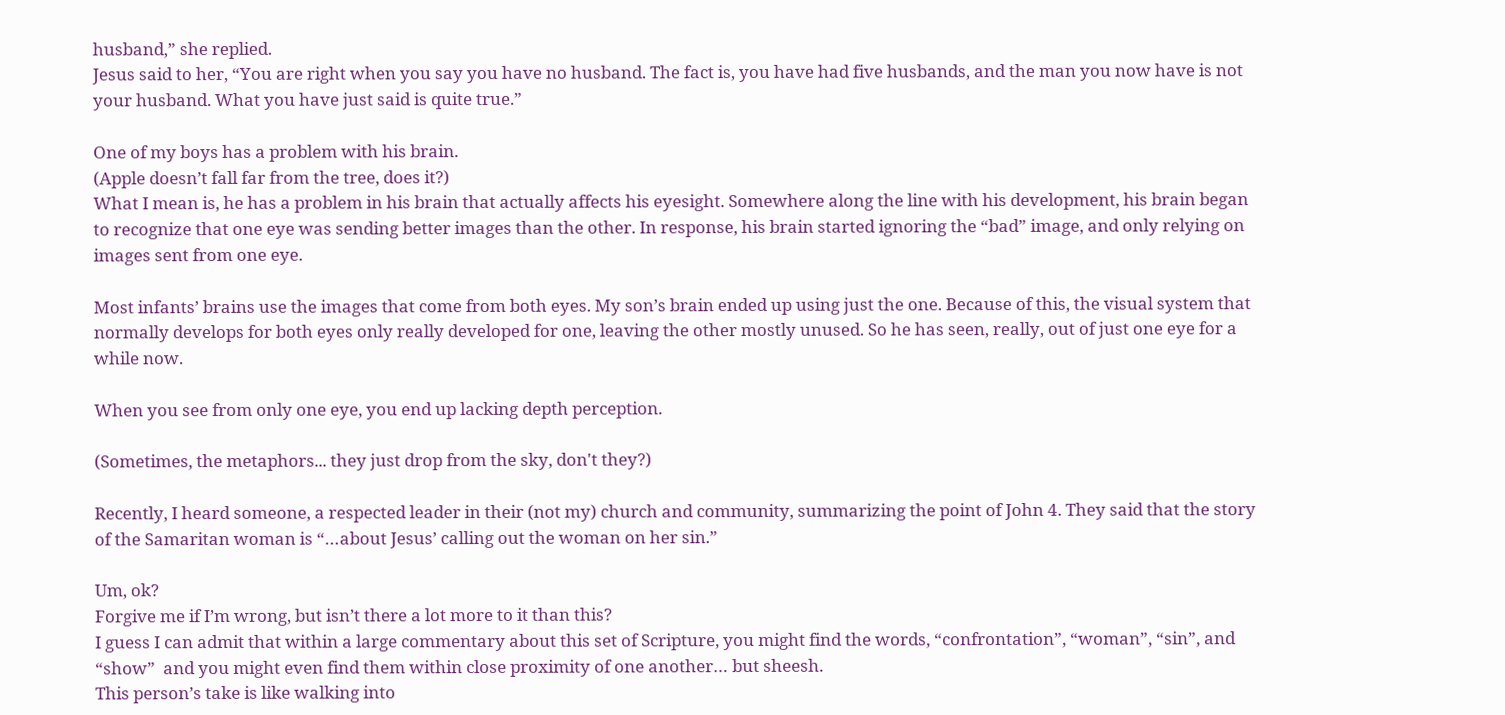husband,” she replied.
Jesus said to her, “You are right when you say you have no husband. The fact is, you have had five husbands, and the man you now have is not your husband. What you have just said is quite true.”

One of my boys has a problem with his brain.
(Apple doesn’t fall far from the tree, does it?)
What I mean is, he has a problem in his brain that actually affects his eyesight. Somewhere along the line with his development, his brain began to recognize that one eye was sending better images than the other. In response, his brain started ignoring the “bad” image, and only relying on images sent from one eye.

Most infants’ brains use the images that come from both eyes. My son’s brain ended up using just the one. Because of this, the visual system that normally develops for both eyes only really developed for one, leaving the other mostly unused. So he has seen, really, out of just one eye for a while now.

When you see from only one eye, you end up lacking depth perception.

(Sometimes, the metaphors... they just drop from the sky, don't they?)

Recently, I heard someone, a respected leader in their (not my) church and community, summarizing the point of John 4. They said that the story of the Samaritan woman is “…about Jesus’ calling out the woman on her sin.”

Um, ok?
Forgive me if I’m wrong, but isn’t there a lot more to it than this?
I guess I can admit that within a large commentary about this set of Scripture, you might find the words, “confrontation”, “woman”, “sin”, and “show”  and you might even find them within close proximity of one another… but sheesh.
This person’s take is like walking into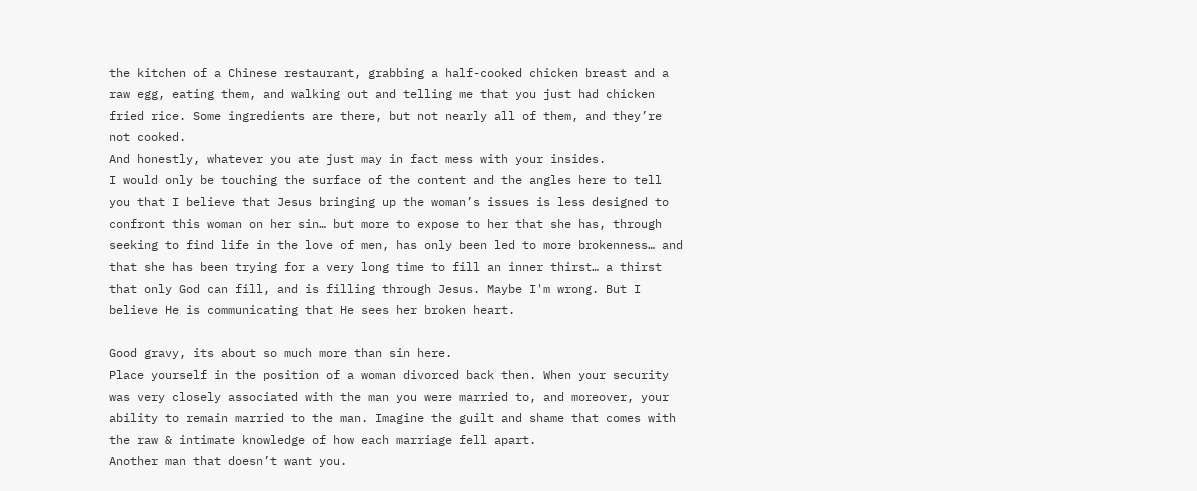the kitchen of a Chinese restaurant, grabbing a half-cooked chicken breast and a raw egg, eating them, and walking out and telling me that you just had chicken fried rice. Some ingredients are there, but not nearly all of them, and they’re not cooked.
And honestly, whatever you ate just may in fact mess with your insides.
I would only be touching the surface of the content and the angles here to tell you that I believe that Jesus bringing up the woman’s issues is less designed to confront this woman on her sin… but more to expose to her that she has, through seeking to find life in the love of men, has only been led to more brokenness… and that she has been trying for a very long time to fill an inner thirst… a thirst that only God can fill, and is filling through Jesus. Maybe I'm wrong. But I believe He is communicating that He sees her broken heart.

Good gravy, its about so much more than sin here.
Place yourself in the position of a woman divorced back then. When your security was very closely associated with the man you were married to, and moreover, your ability to remain married to the man. Imagine the guilt and shame that comes with the raw & intimate knowledge of how each marriage fell apart.
Another man that doesn’t want you.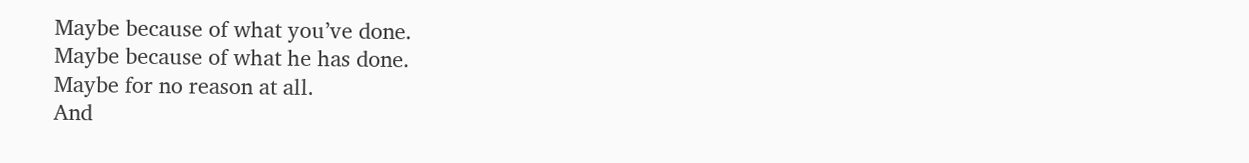Maybe because of what you’ve done.
Maybe because of what he has done.
Maybe for no reason at all.
And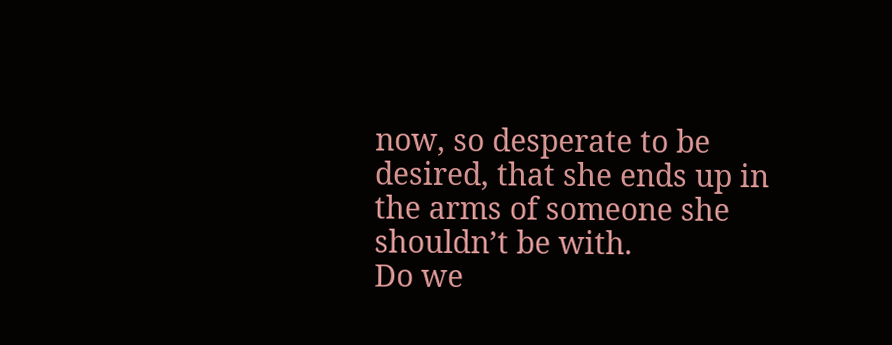now, so desperate to be desired, that she ends up in the arms of someone she shouldn’t be with.
Do we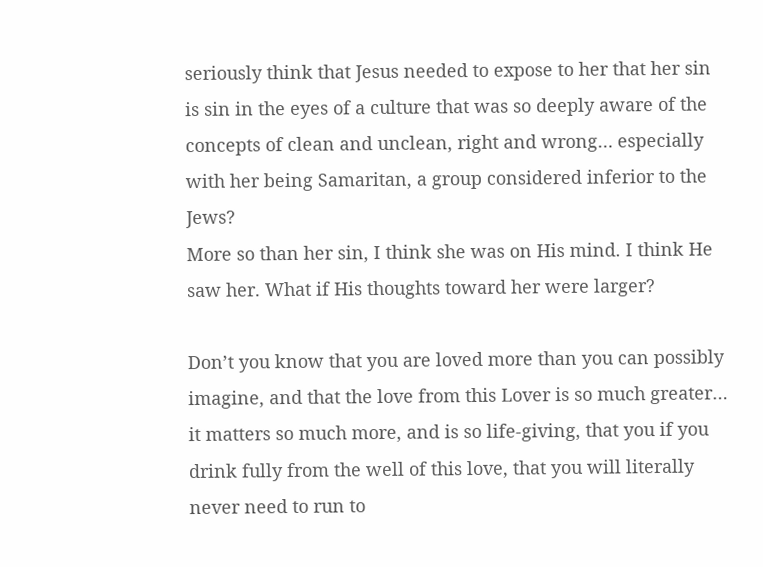seriously think that Jesus needed to expose to her that her sin is sin in the eyes of a culture that was so deeply aware of the concepts of clean and unclean, right and wrong… especially with her being Samaritan, a group considered inferior to the Jews?
More so than her sin, I think she was on His mind. I think He saw her. What if His thoughts toward her were larger?

Don’t you know that you are loved more than you can possibly imagine, and that the love from this Lover is so much greater… it matters so much more, and is so life-giving, that you if you drink fully from the well of this love, that you will literally never need to run to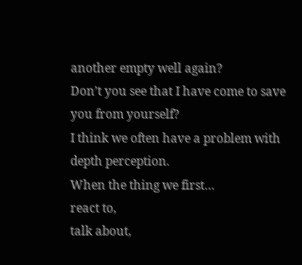another empty well again?
Don’t you see that I have come to save you from yourself?
I think we often have a problem with depth perception.
When the thing we first…
react to,
talk about,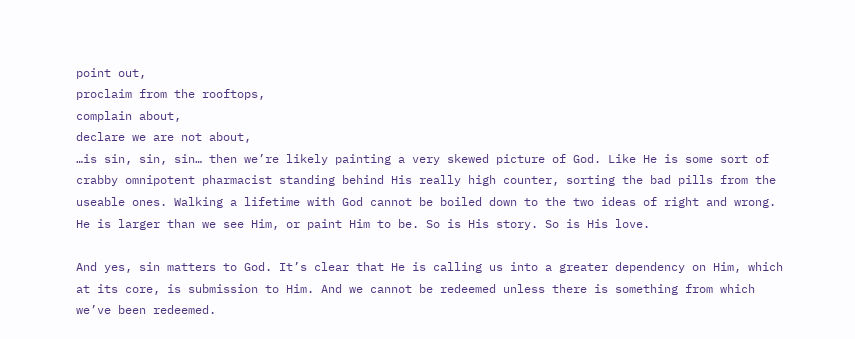point out,
proclaim from the rooftops,
complain about,
declare we are not about,
…is sin, sin, sin… then we’re likely painting a very skewed picture of God. Like He is some sort of crabby omnipotent pharmacist standing behind His really high counter, sorting the bad pills from the useable ones. Walking a lifetime with God cannot be boiled down to the two ideas of right and wrong.
He is larger than we see Him, or paint Him to be. So is His story. So is His love.

And yes, sin matters to God. It’s clear that He is calling us into a greater dependency on Him, which at its core, is submission to Him. And we cannot be redeemed unless there is something from which we’ve been redeemed.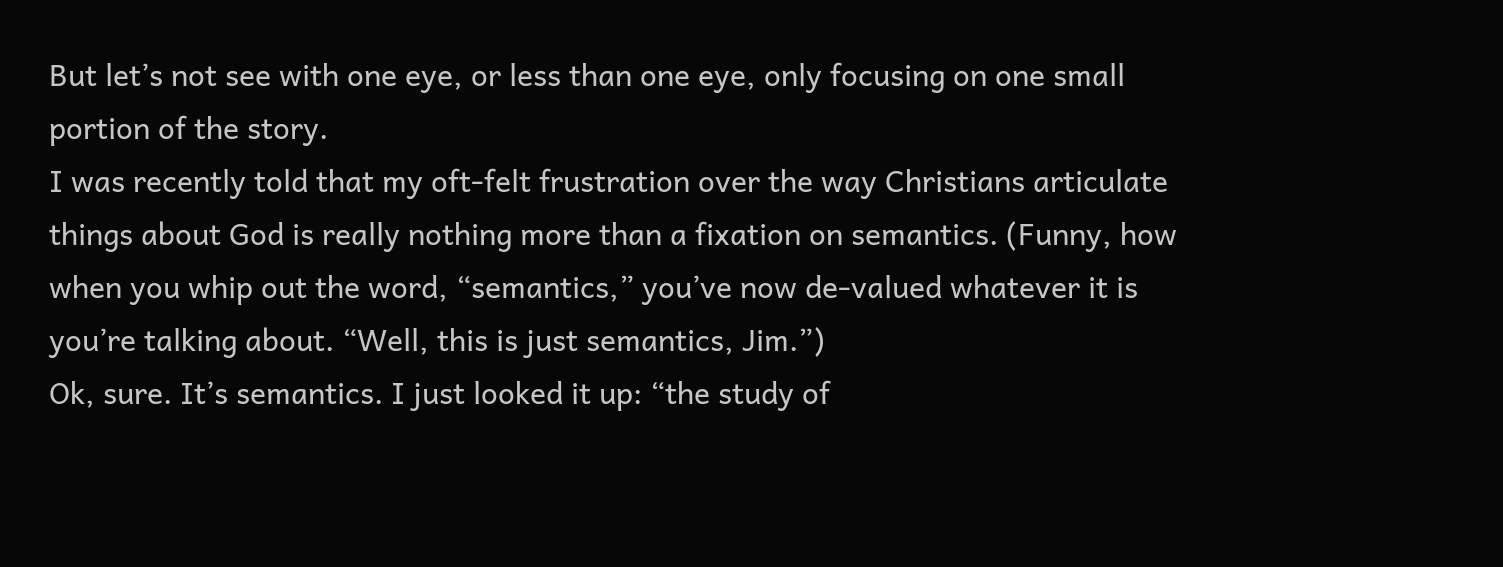But let’s not see with one eye, or less than one eye, only focusing on one small portion of the story.
I was recently told that my oft-felt frustration over the way Christians articulate things about God is really nothing more than a fixation on semantics. (Funny, how when you whip out the word, “semantics,” you’ve now de-valued whatever it is you’re talking about. “Well, this is just semantics, Jim.”)
Ok, sure. It’s semantics. I just looked it up: “the study of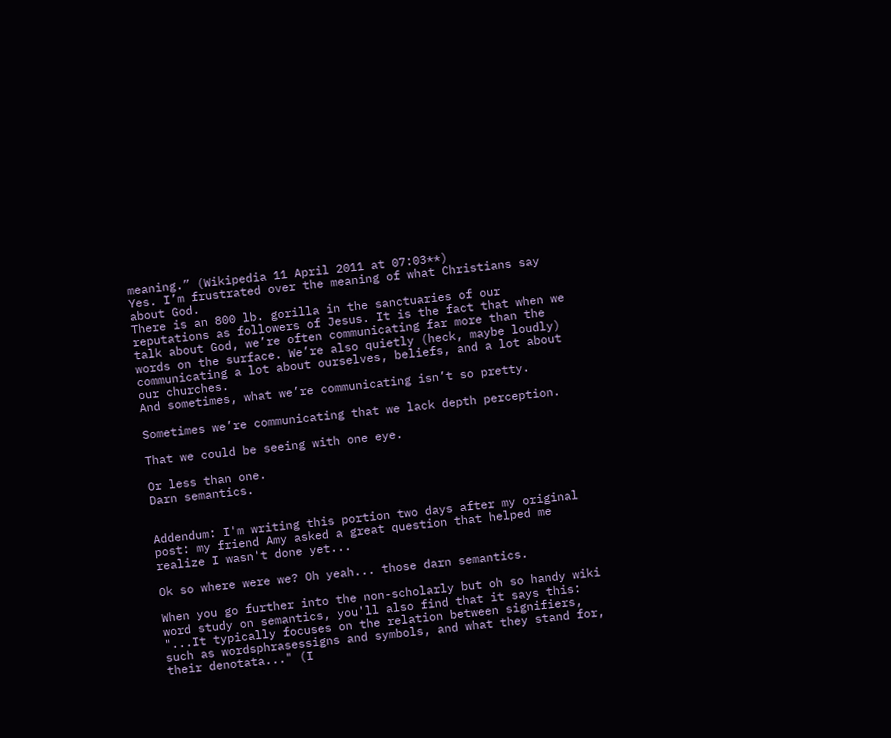meaning.” (Wikipedia 11 April 2011 at 07:03**)
Yes. I’m frustrated over the meaning of what Christians say about God.
There is an 800 lb. gorilla in the sanctuaries of our reputations as followers of Jesus. It is the fact that when we talk about God, we’re often communicating far more than the words on the surface. We’re also quietly (heck, maybe loudly) communicating a lot about ourselves, beliefs, and a lot about our churches.
And sometimes, what we’re communicating isn’t so pretty.

Sometimes we’re communicating that we lack depth perception.

That we could be seeing with one eye.

Or less than one.
Darn semantics.


Addendum: I'm writing this portion two days after my original post: my friend Amy asked a great question that helped me realize I wasn't done yet...

Ok so where were we? Oh yeah... those darn semantics.

When you go further into the non-scholarly but oh so handy wiki word study on semantics, you'll also find that it says this: "...It typically focuses on the relation between signifiers, such as wordsphrasessigns and symbols, and what they stand for, their denotata..." (I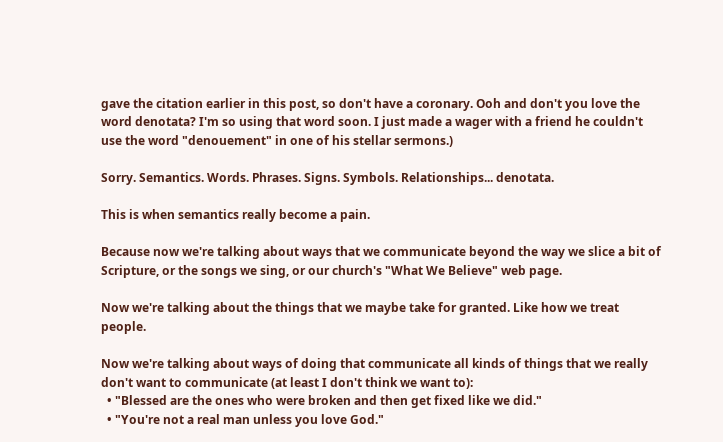gave the citation earlier in this post, so don't have a coronary. Ooh and don't you love the word denotata? I'm so using that word soon. I just made a wager with a friend he couldn't use the word "denouement" in one of his stellar sermons.)

Sorry. Semantics. Words. Phrases. Signs. Symbols. Relationships... denotata.

This is when semantics really become a pain.

Because now we're talking about ways that we communicate beyond the way we slice a bit of Scripture, or the songs we sing, or our church's "What We Believe" web page.

Now we're talking about the things that we maybe take for granted. Like how we treat people.

Now we're talking about ways of doing that communicate all kinds of things that we really don't want to communicate (at least I don't think we want to):
  • "Blessed are the ones who were broken and then get fixed like we did."
  • "You're not a real man unless you love God."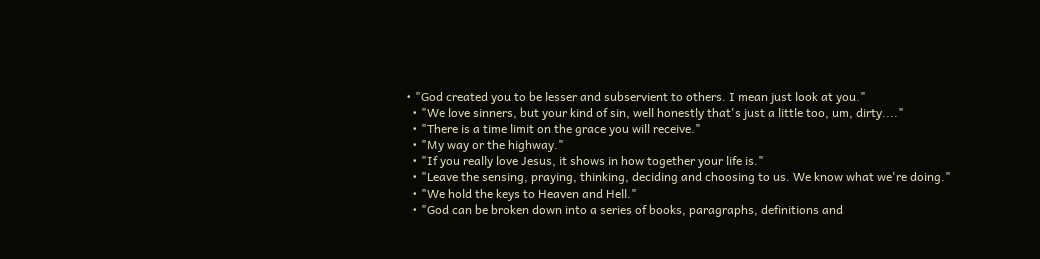• "God created you to be lesser and subservient to others. I mean just look at you."
  • "We love sinners, but your kind of sin, well honestly that's just a little too, um, dirty...."
  • "There is a time limit on the grace you will receive."
  • "My way or the highway."
  • "If you really love Jesus, it shows in how together your life is."
  • "Leave the sensing, praying, thinking, deciding and choosing to us. We know what we're doing."
  • "We hold the keys to Heaven and Hell."
  • "God can be broken down into a series of books, paragraphs, definitions and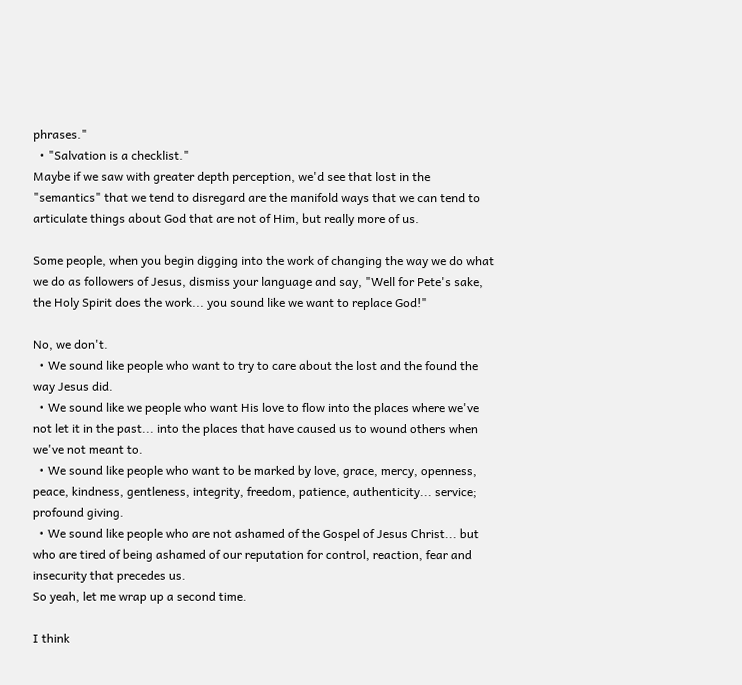phrases."
  • "Salvation is a checklist."
Maybe if we saw with greater depth perception, we'd see that lost in the "semantics" that we tend to disregard are the manifold ways that we can tend to articulate things about God that are not of Him, but really more of us.

Some people, when you begin digging into the work of changing the way we do what we do as followers of Jesus, dismiss your language and say, "Well for Pete's sake, the Holy Spirit does the work... you sound like we want to replace God!"

No, we don't.
  • We sound like people who want to try to care about the lost and the found the way Jesus did.
  • We sound like we people who want His love to flow into the places where we've not let it in the past... into the places that have caused us to wound others when we've not meant to.
  • We sound like people who want to be marked by love, grace, mercy, openness, peace, kindness, gentleness, integrity, freedom, patience, authenticity... service; profound giving.
  • We sound like people who are not ashamed of the Gospel of Jesus Christ... but who are tired of being ashamed of our reputation for control, reaction, fear and insecurity that precedes us.
So yeah, let me wrap up a second time.

I think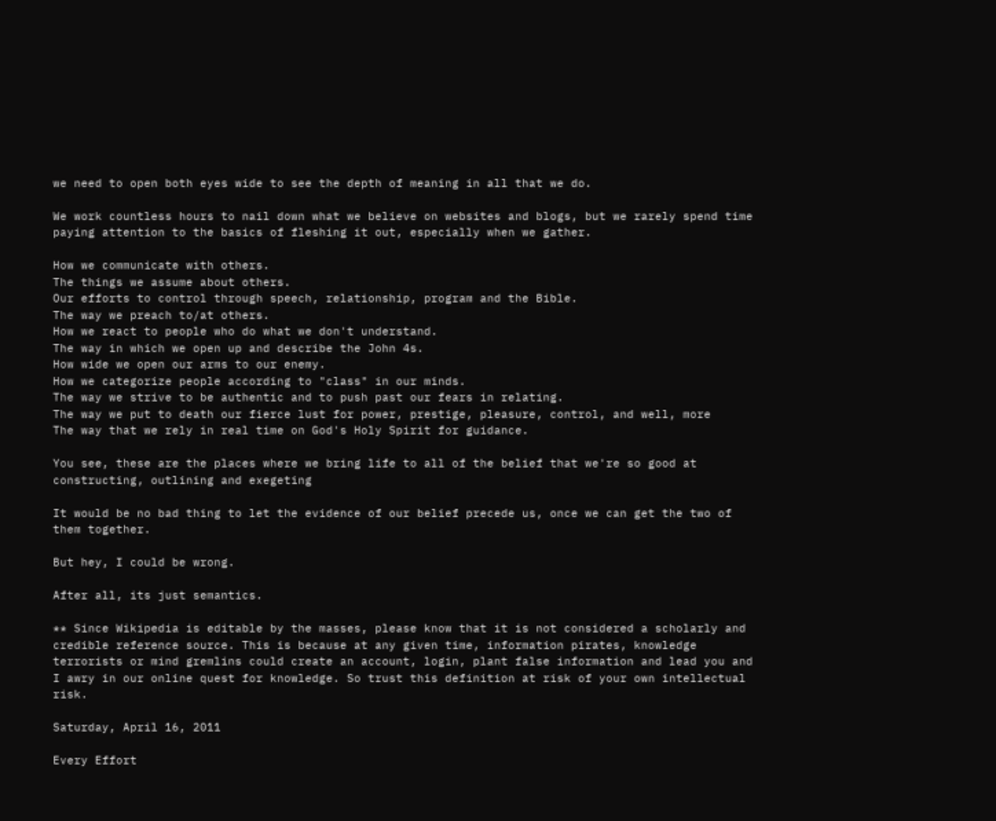we need to open both eyes wide to see the depth of meaning in all that we do.

We work countless hours to nail down what we believe on websites and blogs, but we rarely spend time paying attention to the basics of fleshing it out, especially when we gather.

How we communicate with others.
The things we assume about others.
Our efforts to control through speech, relationship, program and the Bible.
The way we preach to/at others.
How we react to people who do what we don't understand.
The way in which we open up and describe the John 4s.
How wide we open our arms to our enemy.
How we categorize people according to "class" in our minds.
The way we strive to be authentic and to push past our fears in relating.
The way we put to death our fierce lust for power, prestige, pleasure, control, and well, more
The way that we rely in real time on God's Holy Spirit for guidance.

You see, these are the places where we bring life to all of the belief that we're so good at constructing, outlining and exegeting

It would be no bad thing to let the evidence of our belief precede us, once we can get the two of them together.

But hey, I could be wrong.

After all, its just semantics.

** Since Wikipedia is editable by the masses, please know that it is not considered a scholarly and credible reference source. This is because at any given time, information pirates, knowledge terrorists or mind gremlins could create an account, login, plant false information and lead you and I awry in our online quest for knowledge. So trust this definition at risk of your own intellectual risk.

Saturday, April 16, 2011

Every Effort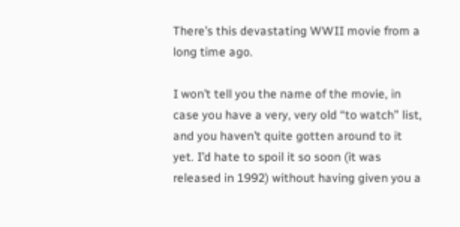There’s this devastating WWII movie from a long time ago.

I won’t tell you the name of the movie, in case you have a very, very old “to watch” list, and you haven’t quite gotten around to it yet. I’d hate to spoil it so soon (it was released in 1992) without having given you a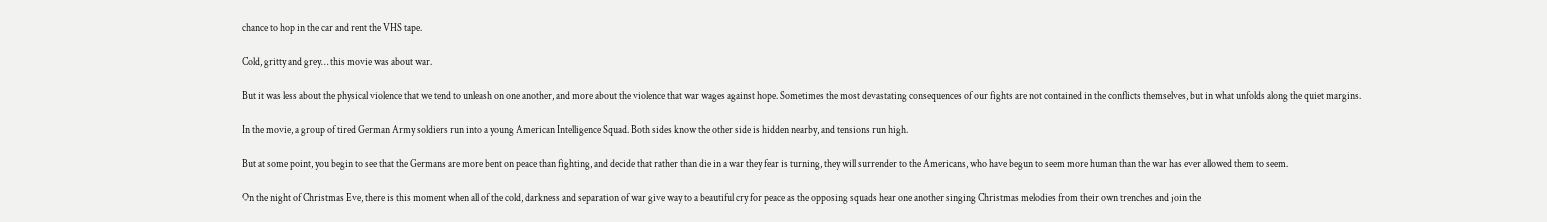chance to hop in the car and rent the VHS tape.

Cold, gritty and grey… this movie was about war.

But it was less about the physical violence that we tend to unleash on one another, and more about the violence that war wages against hope. Sometimes the most devastating consequences of our fights are not contained in the conflicts themselves, but in what unfolds along the quiet margins.

In the movie, a group of tired German Army soldiers run into a young American Intelligence Squad. Both sides know the other side is hidden nearby, and tensions run high.

But at some point, you begin to see that the Germans are more bent on peace than fighting, and decide that rather than die in a war they fear is turning, they will surrender to the Americans, who have begun to seem more human than the war has ever allowed them to seem.

On the night of Christmas Eve, there is this moment when all of the cold, darkness and separation of war give way to a beautiful cry for peace as the opposing squads hear one another singing Christmas melodies from their own trenches and join the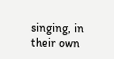singing, in their own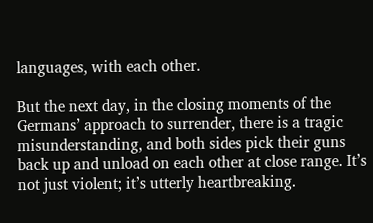languages, with each other.

But the next day, in the closing moments of the Germans’ approach to surrender, there is a tragic misunderstanding, and both sides pick their guns back up and unload on each other at close range. It’s not just violent; it’s utterly heartbreaking.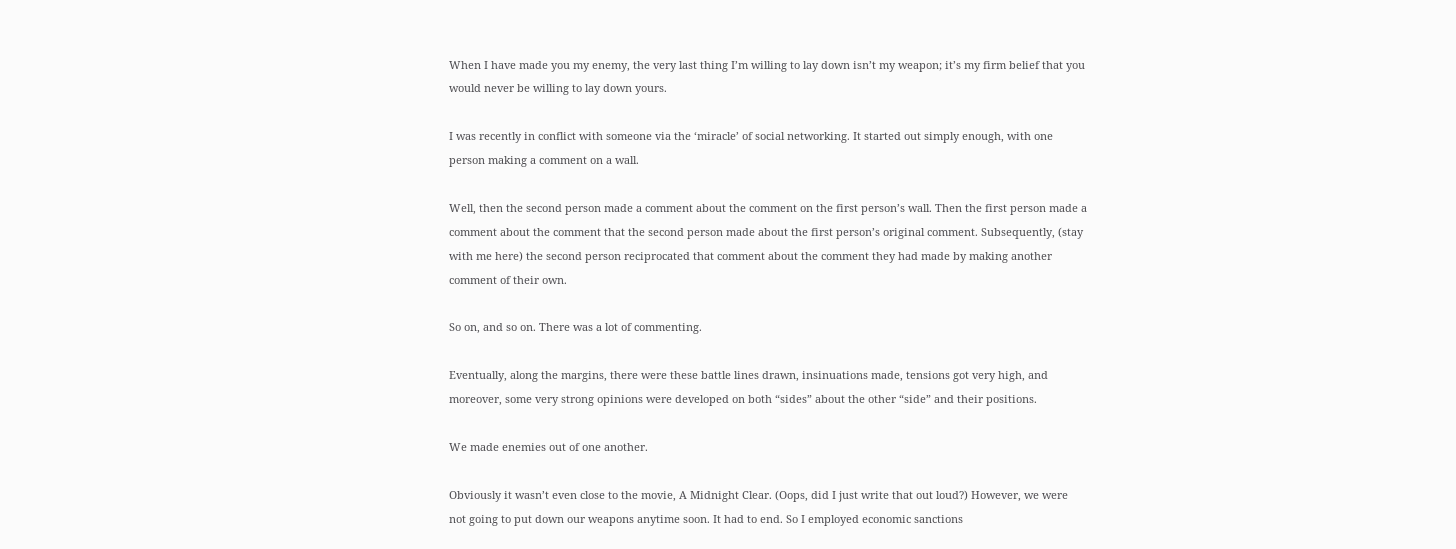When I have made you my enemy, the very last thing I’m willing to lay down isn’t my weapon; it’s my firm belief that you would never be willing to lay down yours.

I was recently in conflict with someone via the ‘miracle’ of social networking. It started out simply enough, with one person making a comment on a wall.

Well, then the second person made a comment about the comment on the first person’s wall. Then the first person made a comment about the comment that the second person made about the first person’s original comment. Subsequently, (stay with me here) the second person reciprocated that comment about the comment they had made by making another comment of their own.

So on, and so on. There was a lot of commenting.

Eventually, along the margins, there were these battle lines drawn, insinuations made, tensions got very high, and moreover, some very strong opinions were developed on both “sides” about the other “side” and their positions.

We made enemies out of one another.

Obviously it wasn’t even close to the movie, A Midnight Clear. (Oops, did I just write that out loud?) However, we were not going to put down our weapons anytime soon. It had to end. So I employed economic sanctions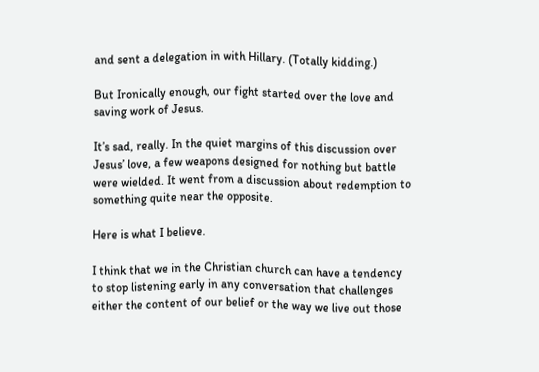and sent a delegation in with Hillary. (Totally kidding.)

But Ironically enough, our fight started over the love and saving work of Jesus.

It’s sad, really. In the quiet margins of this discussion over Jesus’ love, a few weapons designed for nothing but battle were wielded. It went from a discussion about redemption to something quite near the opposite.

Here is what I believe.

I think that we in the Christian church can have a tendency to stop listening early in any conversation that challenges either the content of our belief or the way we live out those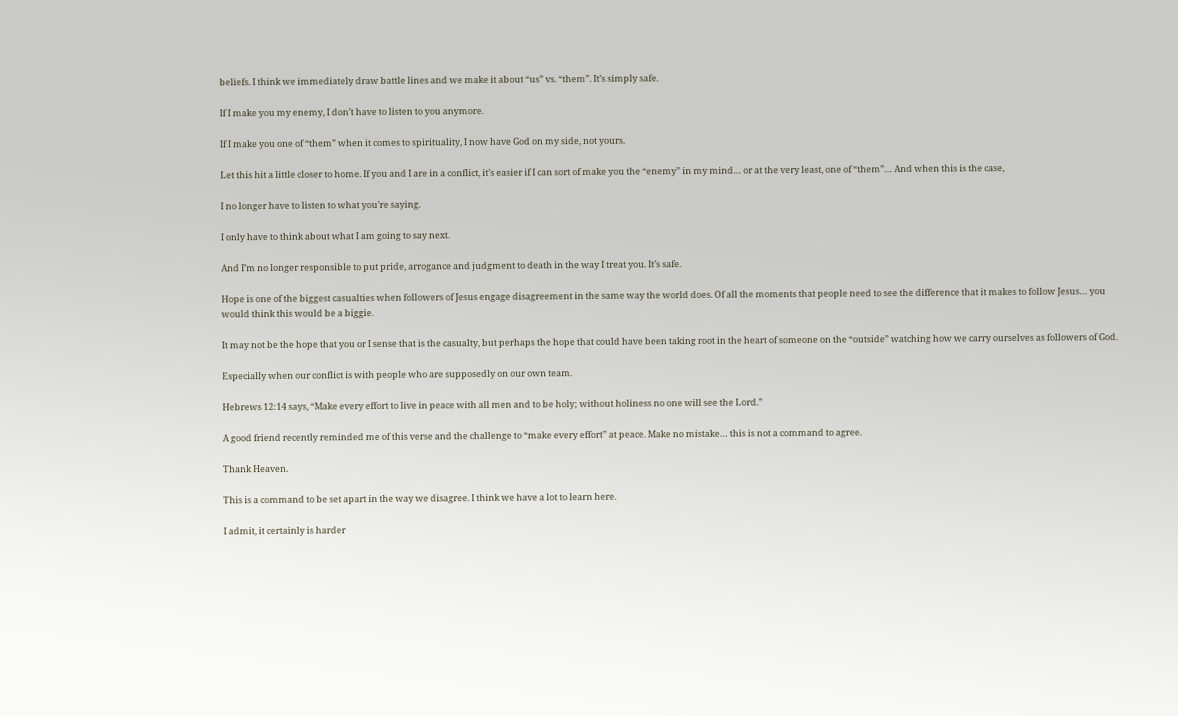beliefs. I think we immediately draw battle lines and we make it about “us” vs. “them”. It’s simply safe.

If I make you my enemy, I don’t have to listen to you anymore.

If I make you one of “them” when it comes to spirituality, I now have God on my side, not yours.

Let this hit a little closer to home. If you and I are in a conflict, it’s easier if I can sort of make you the “enemy” in my mind… or at the very least, one of “them”… And when this is the case,

I no longer have to listen to what you’re saying.

I only have to think about what I am going to say next.

And I’m no longer responsible to put pride, arrogance and judgment to death in the way I treat you. It’s safe.

Hope is one of the biggest casualties when followers of Jesus engage disagreement in the same way the world does. Of all the moments that people need to see the difference that it makes to follow Jesus… you would think this would be a biggie.

It may not be the hope that you or I sense that is the casualty, but perhaps the hope that could have been taking root in the heart of someone on the “outside” watching how we carry ourselves as followers of God.

Especially when our conflict is with people who are supposedly on our own team.

Hebrews 12:14 says, “Make every effort to live in peace with all men and to be holy; without holiness no one will see the Lord.”

A good friend recently reminded me of this verse and the challenge to “make every effort” at peace. Make no mistake… this is not a command to agree.

Thank Heaven.

This is a command to be set apart in the way we disagree. I think we have a lot to learn here.

I admit, it certainly is harder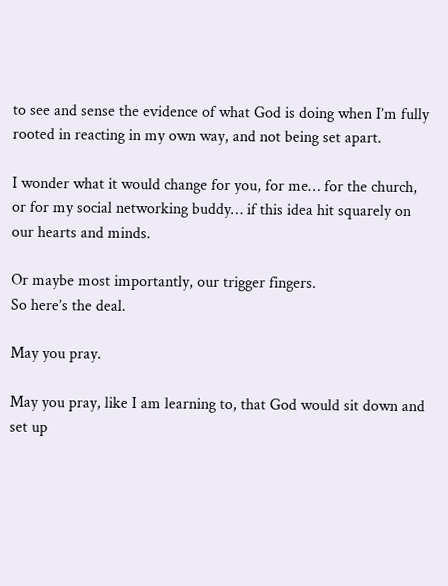to see and sense the evidence of what God is doing when I’m fully rooted in reacting in my own way, and not being set apart.

I wonder what it would change for you, for me… for the church, or for my social networking buddy… if this idea hit squarely on our hearts and minds.

Or maybe most importantly, our trigger fingers.
So here’s the deal.

May you pray.

May you pray, like I am learning to, that God would sit down and set up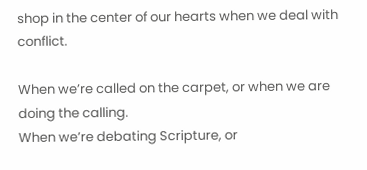shop in the center of our hearts when we deal with conflict.

When we’re called on the carpet, or when we are doing the calling.
When we’re debating Scripture, or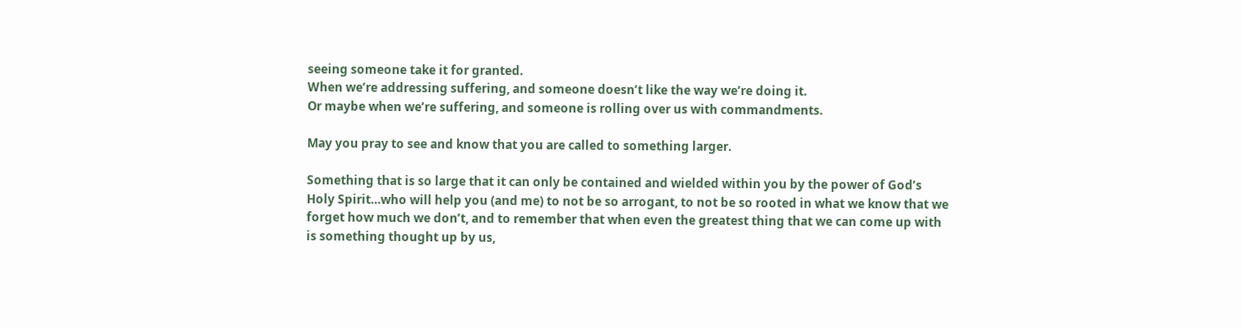seeing someone take it for granted.
When we’re addressing suffering, and someone doesn’t like the way we’re doing it.
Or maybe when we’re suffering, and someone is rolling over us with commandments.

May you pray to see and know that you are called to something larger.

Something that is so large that it can only be contained and wielded within you by the power of God’s Holy Spirit…who will help you (and me) to not be so arrogant, to not be so rooted in what we know that we forget how much we don’t, and to remember that when even the greatest thing that we can come up with is something thought up by us,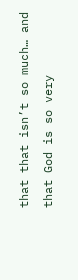that that isn’t so much… and that God is so very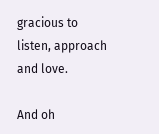gracious to listen, approach and love.

And oh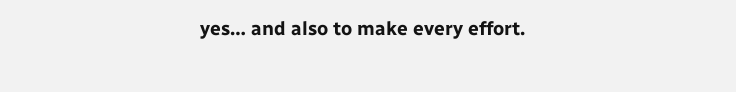yes… and also to make every effort.